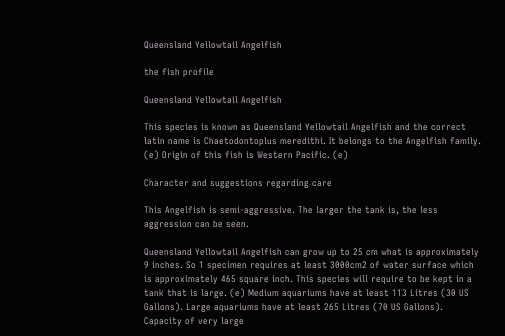Queensland Yellowtail Angelfish

the fish profile

Queensland Yellowtail Angelfish

This species is known as Queensland Yellowtail Angelfish and the correct latin name is Chaetodontoplus meredithi. It belongs to the Angelfish family. (e) Origin of this fish is Western Pacific. (e)

Character and suggestions regarding care

This Angelfish is semi-aggressive. The larger the tank is, the less aggression can be seen.

Queensland Yellowtail Angelfish can grow up to 25 cm what is approximately 9 inches. So 1 specimen requires at least 3000cm2 of water surface which is approximately 465 square inch. This species will require to be kept in a tank that is large. (e) Medium aquariums have at least 113 Litres (30 US Gallons). Large aquariums have at least 265 Litres (70 US Gallons). Capacity of very large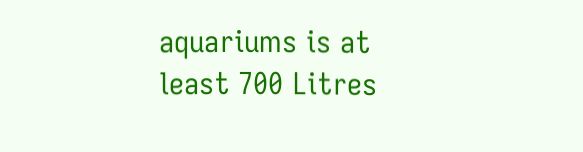aquariums is at least 700 Litres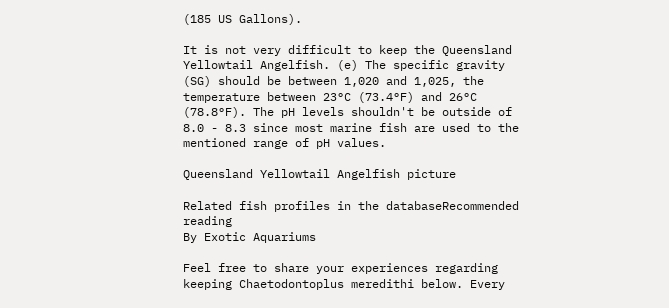(185 US Gallons).

It is not very difficult to keep the Queensland Yellowtail Angelfish. (e) The specific gravity (SG) should be between 1,020 and 1,025, the temperature between 23°C (73.4°F) and 26°C (78.8°F). The pH levels shouldn't be outside of 8.0 - 8.3 since most marine fish are used to the mentioned range of pH values.

Queensland Yellowtail Angelfish picture

Related fish profiles in the databaseRecommended reading
By Exotic Aquariums

Feel free to share your experiences regarding keeping Chaetodontoplus meredithi below. Every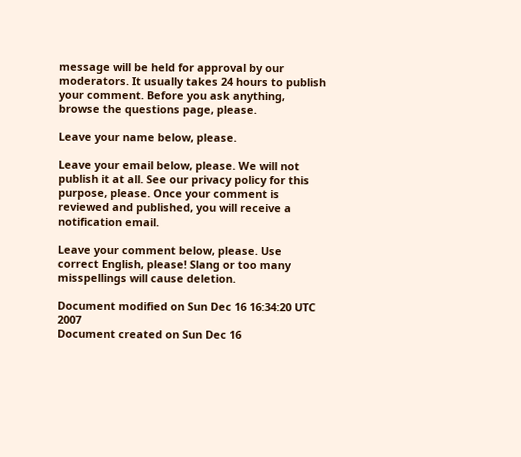message will be held for approval by our moderators. It usually takes 24 hours to publish your comment. Before you ask anything, browse the questions page, please.

Leave your name below, please.

Leave your email below, please. We will not publish it at all. See our privacy policy for this purpose, please. Once your comment is reviewed and published, you will receive a notification email.

Leave your comment below, please. Use correct English, please! Slang or too many misspellings will cause deletion.

Document modified on Sun Dec 16 16:34:20 UTC 2007
Document created on Sun Dec 16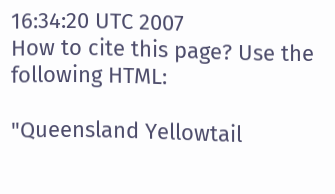16:34:20 UTC 2007
How to cite this page? Use the following HTML:

"Queensland Yellowtail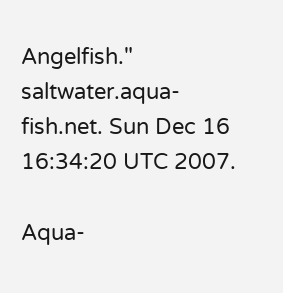Angelfish." saltwater.aqua-fish.net. Sun Dec 16 16:34:20 UTC 2007.

Aqua-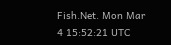Fish.Net. Mon Mar 4 15:52:21 UTC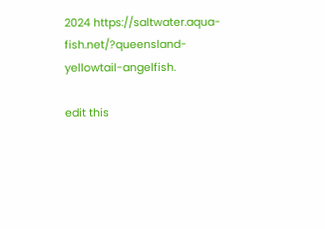2024 https://saltwater.aqua-fish.net/?queensland-yellowtail-angelfish.

edit this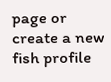page or create a new fish profile